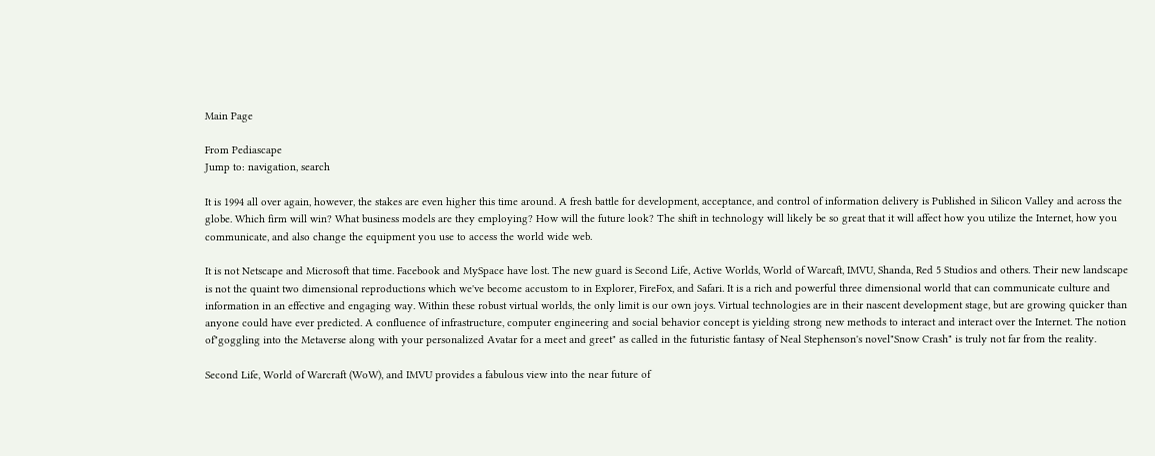Main Page

From Pediascape
Jump to: navigation, search

It is 1994 all over again, however, the stakes are even higher this time around. A fresh battle for development, acceptance, and control of information delivery is Published in Silicon Valley and across the globe. Which firm will win? What business models are they employing? How will the future look? The shift in technology will likely be so great that it will affect how you utilize the Internet, how you communicate, and also change the equipment you use to access the world wide web.

It is not Netscape and Microsoft that time. Facebook and MySpace have lost. The new guard is Second Life, Active Worlds, World of Warcaft, IMVU, Shanda, Red 5 Studios and others. Their new landscape is not the quaint two dimensional reproductions which we've become accustom to in Explorer, FireFox, and Safari. It is a rich and powerful three dimensional world that can communicate culture and information in an effective and engaging way. Within these robust virtual worlds, the only limit is our own joys. Virtual technologies are in their nascent development stage, but are growing quicker than anyone could have ever predicted. A confluence of infrastructure, computer engineering and social behavior concept is yielding strong new methods to interact and interact over the Internet. The notion of"goggling into the Metaverse along with your personalized Avatar for a meet and greet" as called in the futuristic fantasy of Neal Stephenson's novel"Snow Crash" is truly not far from the reality.

Second Life, World of Warcraft (WoW), and IMVU provides a fabulous view into the near future of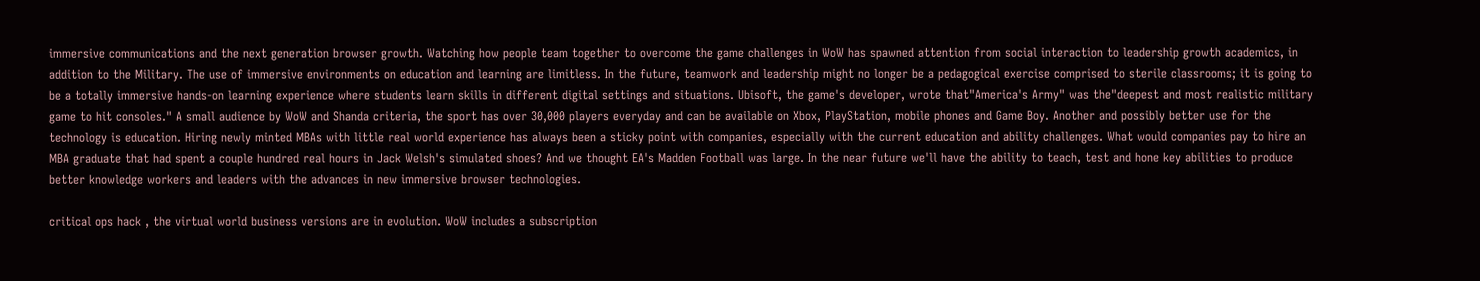immersive communications and the next generation browser growth. Watching how people team together to overcome the game challenges in WoW has spawned attention from social interaction to leadership growth academics, in addition to the Military. The use of immersive environments on education and learning are limitless. In the future, teamwork and leadership might no longer be a pedagogical exercise comprised to sterile classrooms; it is going to be a totally immersive hands-on learning experience where students learn skills in different digital settings and situations. Ubisoft, the game's developer, wrote that"America's Army" was the"deepest and most realistic military game to hit consoles." A small audience by WoW and Shanda criteria, the sport has over 30,000 players everyday and can be available on Xbox, PlayStation, mobile phones and Game Boy. Another and possibly better use for the technology is education. Hiring newly minted MBAs with little real world experience has always been a sticky point with companies, especially with the current education and ability challenges. What would companies pay to hire an MBA graduate that had spent a couple hundred real hours in Jack Welsh's simulated shoes? And we thought EA's Madden Football was large. In the near future we'll have the ability to teach, test and hone key abilities to produce better knowledge workers and leaders with the advances in new immersive browser technologies.

critical ops hack , the virtual world business versions are in evolution. WoW includes a subscription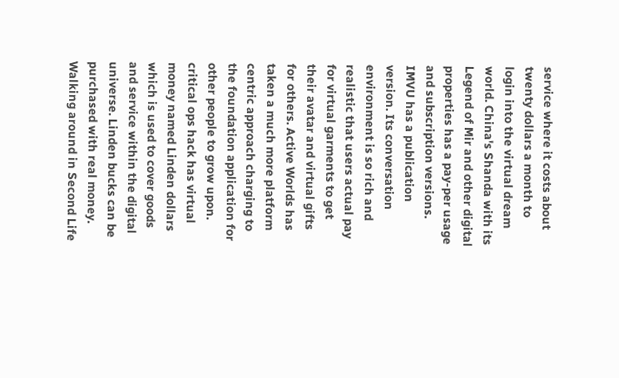service where it costs about twenty dollars a month to login into the virtual dream world. China's Shanda with its Legend of Mir and other digital properties has a pay-per usage and subscription versions. IMVU has a publication version. Its conversation environment is so rich and realistic that users actual pay for virtual garments to get their avatar and virtual gifts for others. Active Worlds has taken a much more platform centric approach charging to the foundation application for other people to grow upon. critical ops hack has virtual money named Linden dollars which is used to cover goods and service within the digital universe. Linden bucks can be purchased with real money. Walking around in Second Life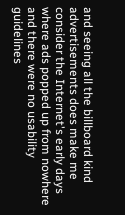and seeing all the billboard kind advertisements does make me consider the Internet's early days where ads popped up from nowhere and there were no usability guidelines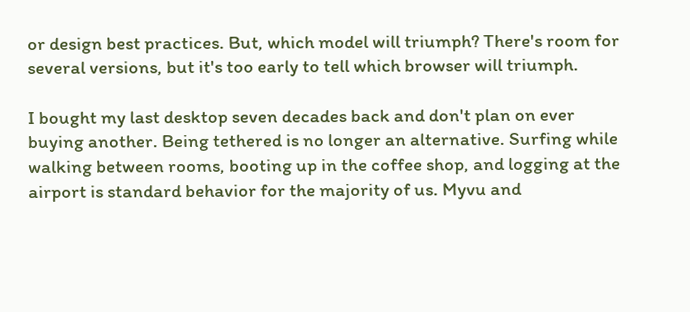or design best practices. But, which model will triumph? There's room for several versions, but it's too early to tell which browser will triumph.

I bought my last desktop seven decades back and don't plan on ever buying another. Being tethered is no longer an alternative. Surfing while walking between rooms, booting up in the coffee shop, and logging at the airport is standard behavior for the majority of us. Myvu and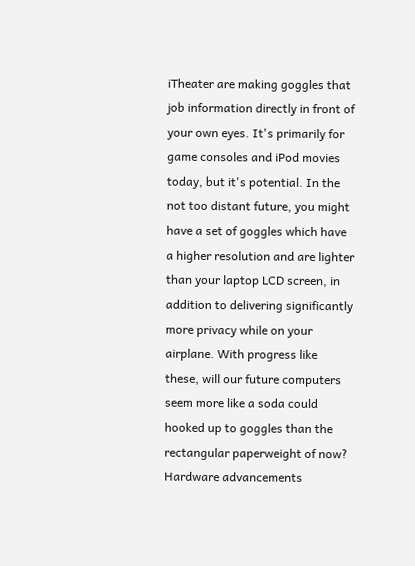iTheater are making goggles that job information directly in front of your own eyes. It's primarily for game consoles and iPod movies today, but it's potential. In the not too distant future, you might have a set of goggles which have a higher resolution and are lighter than your laptop LCD screen, in addition to delivering significantly more privacy while on your airplane. With progress like these, will our future computers seem more like a soda could hooked up to goggles than the rectangular paperweight of now? Hardware advancements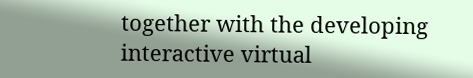together with the developing interactive virtual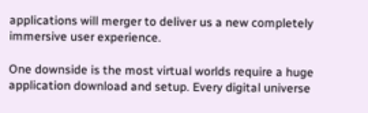applications will merger to deliver us a new completely immersive user experience.

One downside is the most virtual worlds require a huge application download and setup. Every digital universe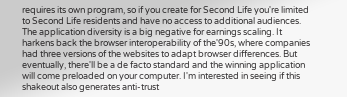requires its own program, so if you create for Second Life you're limited to Second Life residents and have no access to additional audiences. The application diversity is a big negative for earnings scaling. It harkens back the browser interoperability of the'90s, where companies had three versions of the websites to adapt browser differences. But eventually, there'll be a de facto standard and the winning application will come preloaded on your computer. I'm interested in seeing if this shakeout also generates anti-trust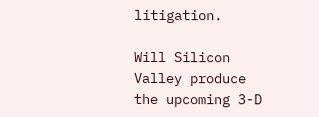litigation.

Will Silicon Valley produce the upcoming 3-D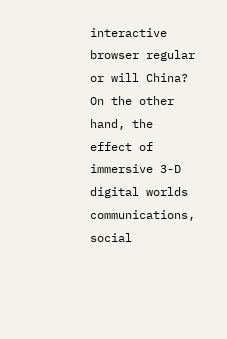interactive browser regular or will China? On the other hand, the effect of immersive 3-D digital worlds communications, social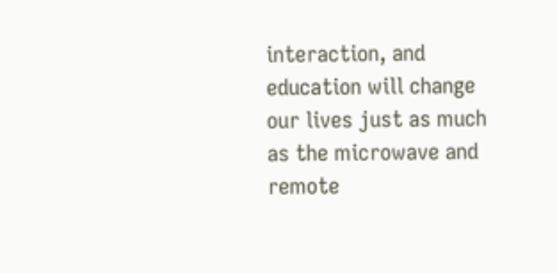interaction, and education will change our lives just as much as the microwave and remote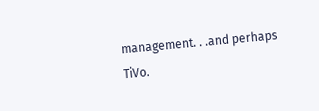management. . .and perhaps TiVo.